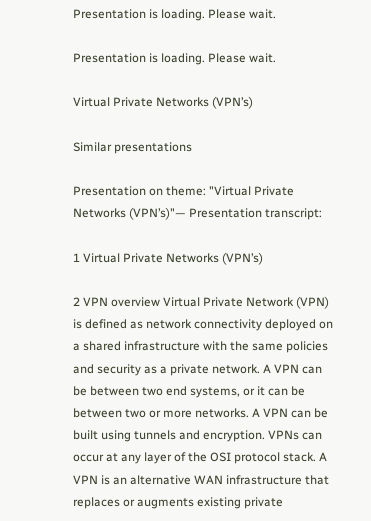Presentation is loading. Please wait.

Presentation is loading. Please wait.

Virtual Private Networks (VPN’s)

Similar presentations

Presentation on theme: "Virtual Private Networks (VPN’s)"— Presentation transcript:

1 Virtual Private Networks (VPN’s)

2 VPN overview Virtual Private Network (VPN) is defined as network connectivity deployed on a shared infrastructure with the same policies and security as a private network. A VPN can be between two end systems, or it can be between two or more networks. A VPN can be built using tunnels and encryption. VPNs can occur at any layer of the OSI protocol stack. A VPN is an alternative WAN infrastructure that replaces or augments existing private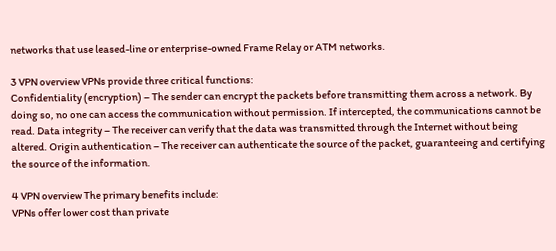networks that use leased-line or enterprise-owned Frame Relay or ATM networks.

3 VPN overview VPNs provide three critical functions:
Confidentiality (encryption) – The sender can encrypt the packets before transmitting them across a network. By doing so, no one can access the communication without permission. If intercepted, the communications cannot be read. Data integrity – The receiver can verify that the data was transmitted through the Internet without being altered. Origin authentication – The receiver can authenticate the source of the packet, guaranteeing and certifying the source of the information.

4 VPN overview The primary benefits include:
VPNs offer lower cost than private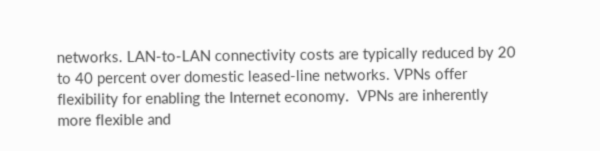networks. LAN-to-LAN connectivity costs are typically reduced by 20 to 40 percent over domestic leased-line networks. VPNs offer flexibility for enabling the Internet economy.  VPNs are inherently more flexible and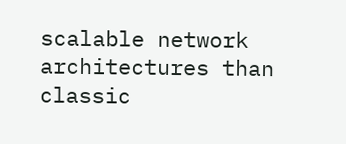scalable network architectures than classic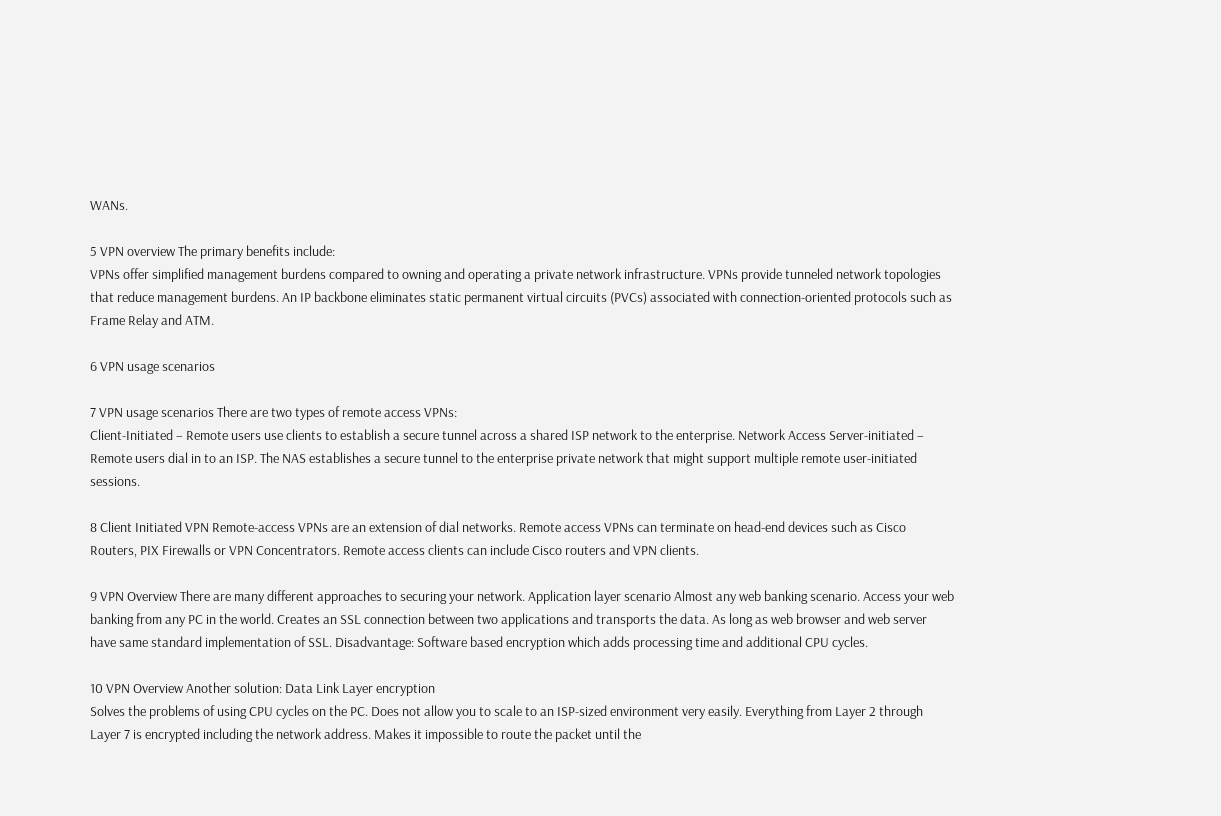WANs.

5 VPN overview The primary benefits include:
VPNs offer simplified management burdens compared to owning and operating a private network infrastructure. VPNs provide tunneled network topologies that reduce management burdens. An IP backbone eliminates static permanent virtual circuits (PVCs) associated with connection-oriented protocols such as Frame Relay and ATM.

6 VPN usage scenarios

7 VPN usage scenarios There are two types of remote access VPNs:
Client-Initiated – Remote users use clients to establish a secure tunnel across a shared ISP network to the enterprise. Network Access Server-initiated – Remote users dial in to an ISP. The NAS establishes a secure tunnel to the enterprise private network that might support multiple remote user-initiated sessions.

8 Client Initiated VPN Remote-access VPNs are an extension of dial networks. Remote access VPNs can terminate on head-end devices such as Cisco Routers, PIX Firewalls or VPN Concentrators. Remote access clients can include Cisco routers and VPN clients.

9 VPN Overview There are many different approaches to securing your network. Application layer scenario Almost any web banking scenario. Access your web banking from any PC in the world. Creates an SSL connection between two applications and transports the data. As long as web browser and web server have same standard implementation of SSL. Disadvantage: Software based encryption which adds processing time and additional CPU cycles.

10 VPN Overview Another solution: Data Link Layer encryption
Solves the problems of using CPU cycles on the PC. Does not allow you to scale to an ISP-sized environment very easily. Everything from Layer 2 through Layer 7 is encrypted including the network address. Makes it impossible to route the packet until the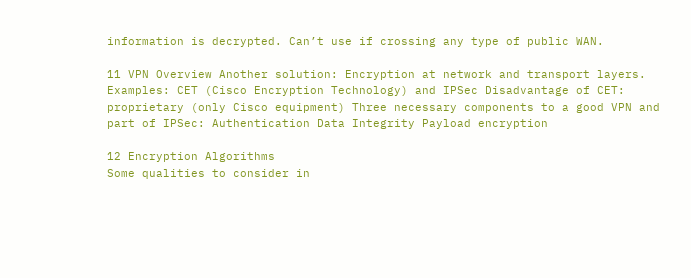information is decrypted. Can’t use if crossing any type of public WAN.

11 VPN Overview Another solution: Encryption at network and transport layers. Examples: CET (Cisco Encryption Technology) and IPSec Disadvantage of CET: proprietary (only Cisco equipment) Three necessary components to a good VPN and part of IPSec: Authentication Data Integrity Payload encryption

12 Encryption Algorithms
Some qualities to consider in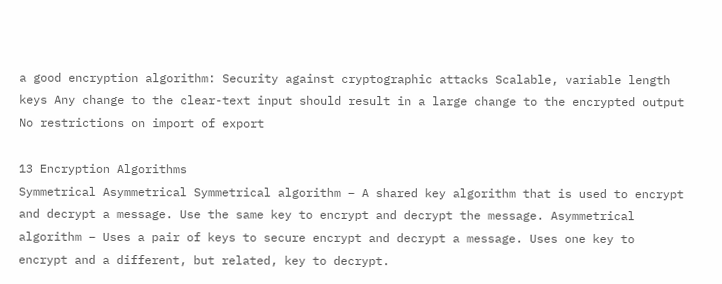a good encryption algorithm: Security against cryptographic attacks Scalable, variable length keys Any change to the clear-text input should result in a large change to the encrypted output No restrictions on import of export

13 Encryption Algorithms
Symmetrical Asymmetrical Symmetrical algorithm – A shared key algorithm that is used to encrypt and decrypt a message. Use the same key to encrypt and decrypt the message. Asymmetrical algorithm – Uses a pair of keys to secure encrypt and decrypt a message. Uses one key to encrypt and a different, but related, key to decrypt.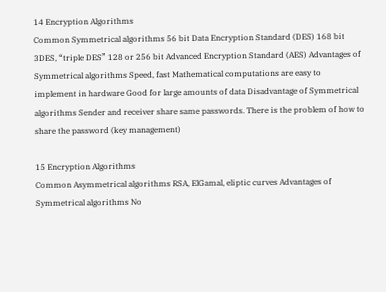14 Encryption Algorithms
Common Symmetrical algorithms 56 bit Data Encryption Standard (DES) 168 bit 3DES, “triple DES” 128 or 256 bit Advanced Encryption Standard (AES) Advantages of Symmetrical algorithms Speed, fast Mathematical computations are easy to implement in hardware Good for large amounts of data Disadvantage of Symmetrical algorithms Sender and receiver share same passwords. There is the problem of how to share the password (key management)

15 Encryption Algorithms
Common Asymmetrical algorithms RSA, ElGamal, eliptic curves Advantages of Symmetrical algorithms No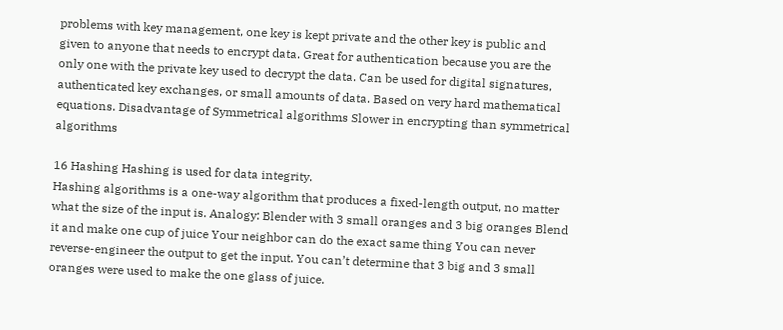problems with key management, one key is kept private and the other key is public and given to anyone that needs to encrypt data. Great for authentication because you are the only one with the private key used to decrypt the data. Can be used for digital signatures, authenticated key exchanges, or small amounts of data. Based on very hard mathematical equations. Disadvantage of Symmetrical algorithms Slower in encrypting than symmetrical algorithms

16 Hashing Hashing is used for data integrity.
Hashing algorithms is a one-way algorithm that produces a fixed-length output, no matter what the size of the input is. Analogy: Blender with 3 small oranges and 3 big oranges Blend it and make one cup of juice Your neighbor can do the exact same thing You can never reverse-engineer the output to get the input. You can’t determine that 3 big and 3 small oranges were used to make the one glass of juice.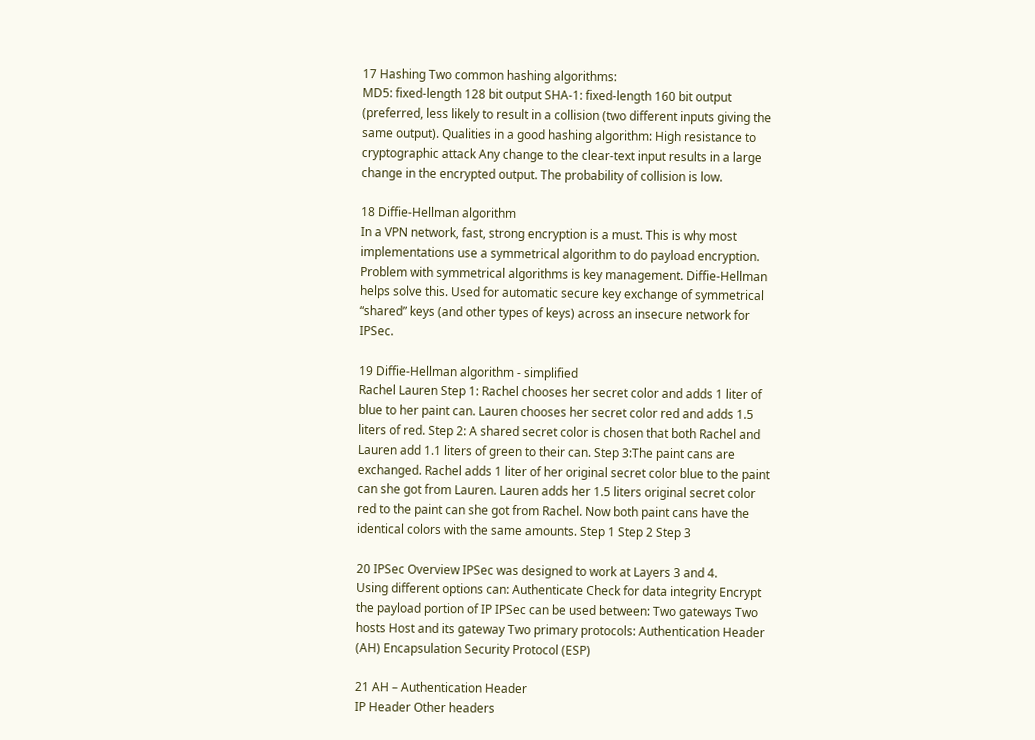17 Hashing Two common hashing algorithms:
MD5: fixed-length 128 bit output SHA-1: fixed-length 160 bit output (preferred, less likely to result in a collision (two different inputs giving the same output). Qualities in a good hashing algorithm: High resistance to cryptographic attack Any change to the clear-text input results in a large change in the encrypted output. The probability of collision is low.

18 Diffie-Hellman algorithm
In a VPN network, fast, strong encryption is a must. This is why most implementations use a symmetrical algorithm to do payload encryption. Problem with symmetrical algorithms is key management. Diffie-Hellman helps solve this. Used for automatic secure key exchange of symmetrical “shared” keys (and other types of keys) across an insecure network for IPSec.

19 Diffie-Hellman algorithm - simplified
Rachel Lauren Step 1: Rachel chooses her secret color and adds 1 liter of blue to her paint can. Lauren chooses her secret color red and adds 1.5 liters of red. Step 2: A shared secret color is chosen that both Rachel and Lauren add 1.1 liters of green to their can. Step 3:The paint cans are exchanged. Rachel adds 1 liter of her original secret color blue to the paint can she got from Lauren. Lauren adds her 1.5 liters original secret color red to the paint can she got from Rachel. Now both paint cans have the identical colors with the same amounts. Step 1 Step 2 Step 3

20 IPSec Overview IPSec was designed to work at Layers 3 and 4.
Using different options can: Authenticate Check for data integrity Encrypt the payload portion of IP IPSec can be used between: Two gateways Two hosts Host and its gateway Two primary protocols: Authentication Header (AH) Encapsulation Security Protocol (ESP)

21 AH – Authentication Header
IP Header Other headers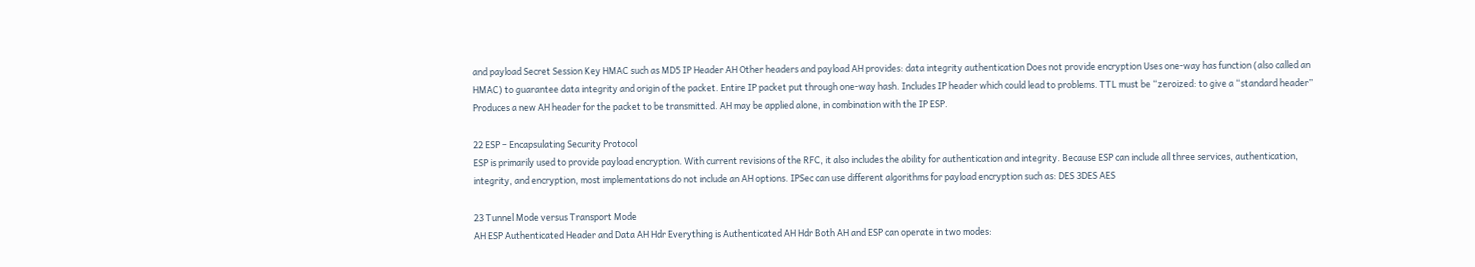and payload Secret Session Key HMAC such as MD5 IP Header AH Other headers and payload AH provides: data integrity authentication Does not provide encryption Uses one-way has function (also called an HMAC) to guarantee data integrity and origin of the packet. Entire IP packet put through one-way hash. Includes IP header which could lead to problems. TTL must be “zeroized: to give a “standard header” Produces a new AH header for the packet to be transmitted. AH may be applied alone, in combination with the IP ESP.

22 ESP – Encapsulating Security Protocol
ESP is primarily used to provide payload encryption. With current revisions of the RFC, it also includes the ability for authentication and integrity. Because ESP can include all three services, authentication, integrity, and encryption, most implementations do not include an AH options. IPSec can use different algorithms for payload encryption such as: DES 3DES AES

23 Tunnel Mode versus Transport Mode
AH ESP Authenticated Header and Data AH Hdr Everything is Authenticated AH Hdr Both AH and ESP can operate in two modes: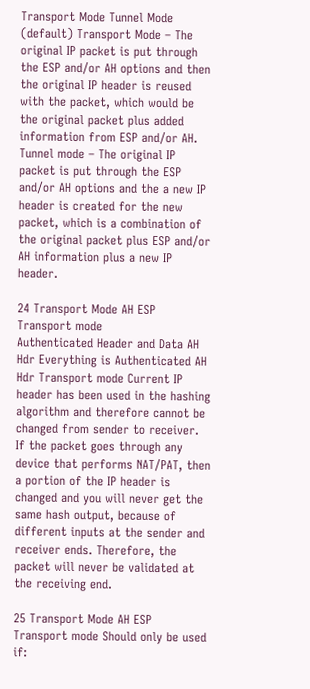Transport Mode Tunnel Mode (default) Transport Mode – The original IP packet is put through the ESP and/or AH options and then the original IP header is reused with the packet, which would be the original packet plus added information from ESP and/or AH. Tunnel mode – The original IP packet is put through the ESP and/or AH options and the a new IP header is created for the new packet, which is a combination of the original packet plus ESP and/or AH information plus a new IP header.

24 Transport Mode AH ESP Transport mode
Authenticated Header and Data AH Hdr Everything is Authenticated AH Hdr Transport mode Current IP header has been used in the hashing algorithm and therefore cannot be changed from sender to receiver. If the packet goes through any device that performs NAT/PAT, then a portion of the IP header is changed and you will never get the same hash output, because of different inputs at the sender and receiver ends. Therefore, the packet will never be validated at the receiving end.

25 Transport Mode AH ESP Transport mode Should only be used if: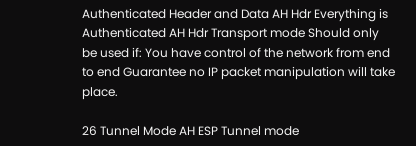Authenticated Header and Data AH Hdr Everything is Authenticated AH Hdr Transport mode Should only be used if: You have control of the network from end to end Guarantee no IP packet manipulation will take place.

26 Tunnel Mode AH ESP Tunnel mode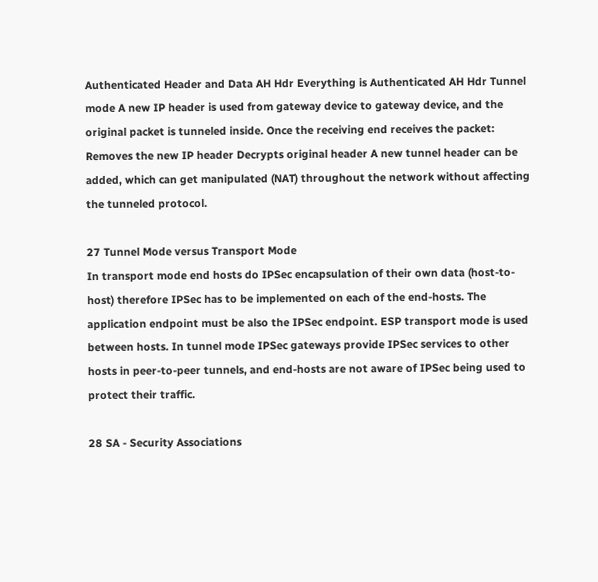Authenticated Header and Data AH Hdr Everything is Authenticated AH Hdr Tunnel mode A new IP header is used from gateway device to gateway device, and the original packet is tunneled inside. Once the receiving end receives the packet: Removes the new IP header Decrypts original header A new tunnel header can be added, which can get manipulated (NAT) throughout the network without affecting the tunneled protocol.

27 Tunnel Mode versus Transport Mode
In transport mode end hosts do IPSec encapsulation of their own data (host-to-host) therefore IPSec has to be implemented on each of the end-hosts. The application endpoint must be also the IPSec endpoint. ESP transport mode is used between hosts. In tunnel mode IPSec gateways provide IPSec services to other hosts in peer-to-peer tunnels, and end-hosts are not aware of IPSec being used to protect their traffic.

28 SA - Security Associations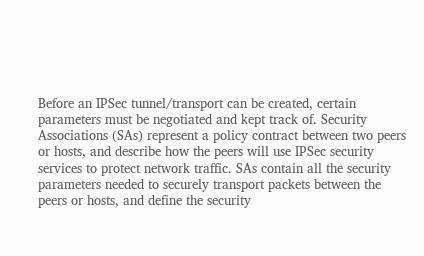Before an IPSec tunnel/transport can be created, certain parameters must be negotiated and kept track of. Security Associations (SAs) represent a policy contract between two peers or hosts, and describe how the peers will use IPSec security services to protect network traffic. SAs contain all the security parameters needed to securely transport packets between the peers or hosts, and define the security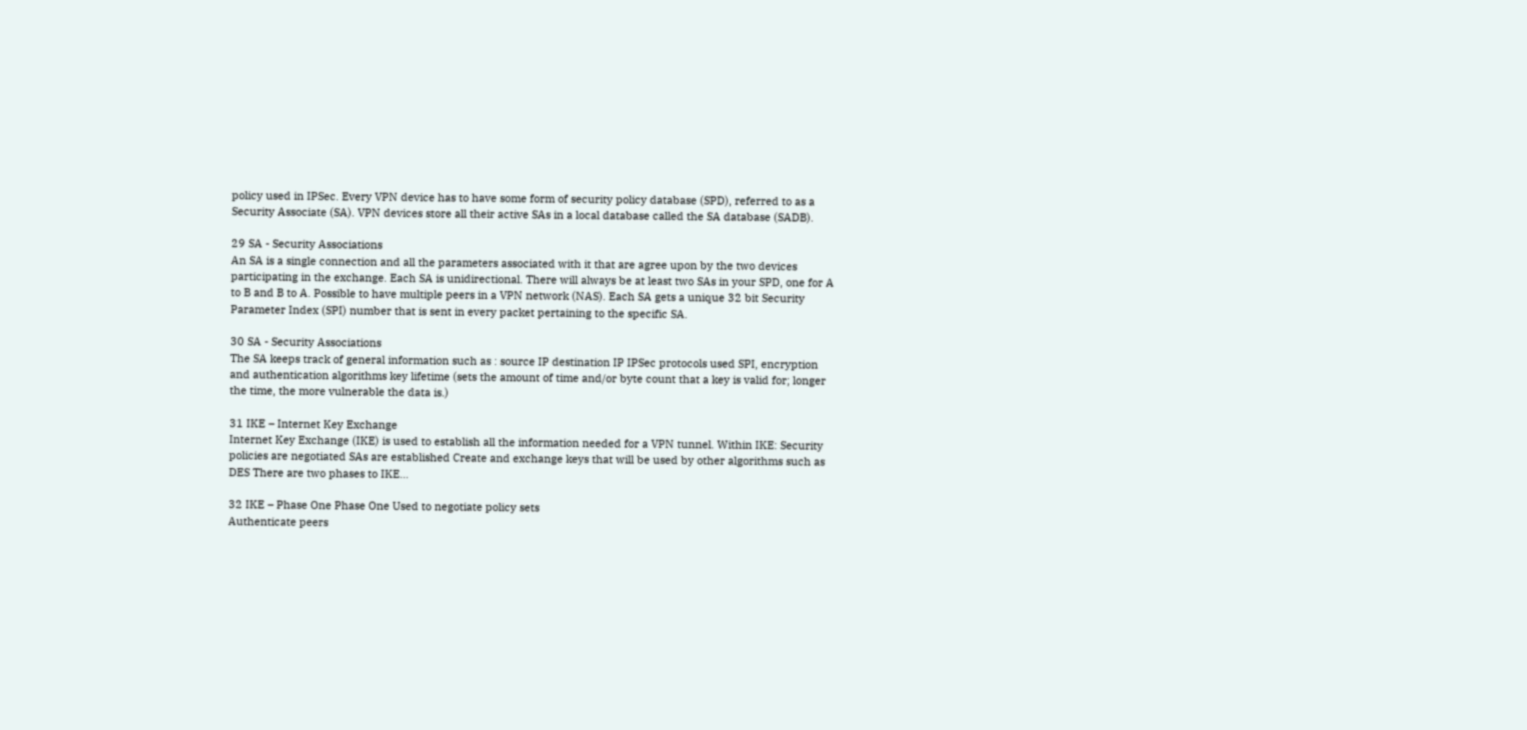policy used in IPSec. Every VPN device has to have some form of security policy database (SPD), referred to as a Security Associate (SA). VPN devices store all their active SAs in a local database called the SA database (SADB).

29 SA - Security Associations
An SA is a single connection and all the parameters associated with it that are agree upon by the two devices participating in the exchange. Each SA is unidirectional. There will always be at least two SAs in your SPD, one for A to B and B to A. Possible to have multiple peers in a VPN network (NAS). Each SA gets a unique 32 bit Security Parameter Index (SPI) number that is sent in every packet pertaining to the specific SA.

30 SA - Security Associations
The SA keeps track of general information such as : source IP destination IP IPSec protocols used SPI, encryption and authentication algorithms key lifetime (sets the amount of time and/or byte count that a key is valid for; longer the time, the more vulnerable the data is.)

31 IKE – Internet Key Exchange
Internet Key Exchange (IKE) is used to establish all the information needed for a VPN tunnel. Within IKE: Security policies are negotiated SAs are established Create and exchange keys that will be used by other algorithms such as DES There are two phases to IKE…

32 IKE – Phase One Phase One Used to negotiate policy sets
Authenticate peers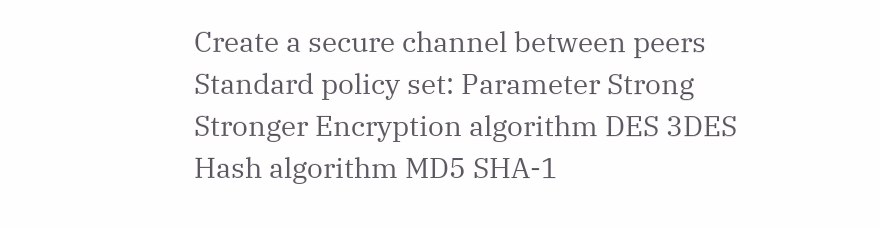Create a secure channel between peers Standard policy set: Parameter Strong Stronger Encryption algorithm DES 3DES Hash algorithm MD5 SHA-1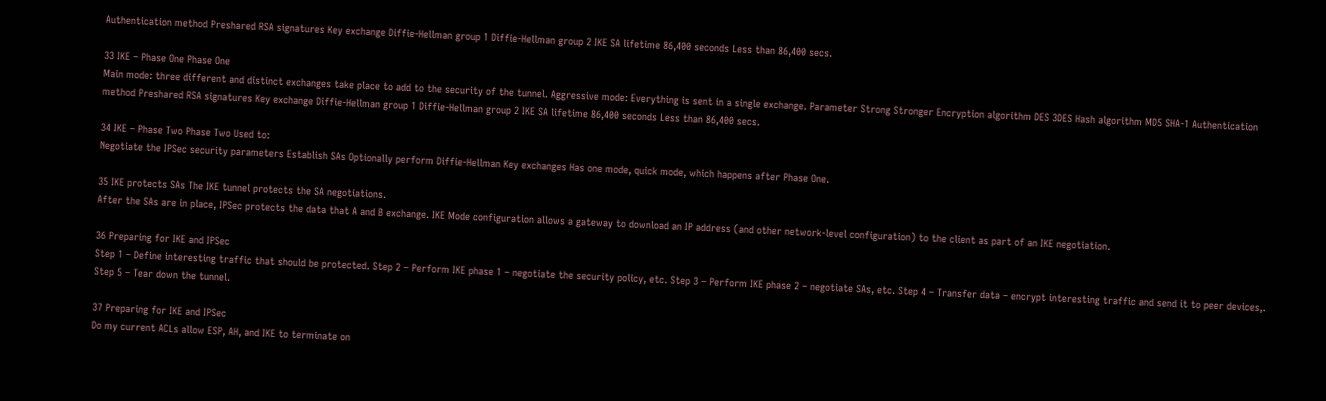Authentication method Preshared RSA signatures Key exchange Diffie-Hellman group 1 Diffie-Hellman group 2 IKE SA lifetime 86,400 seconds Less than 86,400 secs.

33 IKE – Phase One Phase One
Main mode: three different and distinct exchanges take place to add to the security of the tunnel. Aggressive mode: Everything is sent in a single exchange. Parameter Strong Stronger Encryption algorithm DES 3DES Hash algorithm MD5 SHA-1 Authentication method Preshared RSA signatures Key exchange Diffie-Hellman group 1 Diffie-Hellman group 2 IKE SA lifetime 86,400 seconds Less than 86,400 secs.

34 IKE – Phase Two Phase Two Used to:
Negotiate the IPSec security parameters Establish SAs Optionally perform Diffie-Hellman Key exchanges Has one mode, quick mode, which happens after Phase One.

35 IKE protects SAs The IKE tunnel protects the SA negotiations.
After the SAs are in place, IPSec protects the data that A and B exchange. IKE Mode configuration allows a gateway to download an IP address (and other network-level configuration) to the client as part of an IKE negotiation.

36 Preparing for IKE and IPSec
Step 1 – Define interesting traffic that should be protected. Step 2 – Perform IKE phase 1 – negotiate the security policy, etc. Step 3 – Perform IKE phase 2 – negotiate SAs, etc. Step 4 – Transfer data – encrypt interesting traffic and send it to peer devices,. Step 5 – Tear down the tunnel.

37 Preparing for IKE and IPSec
Do my current ACLs allow ESP, AH, and IKE to terminate on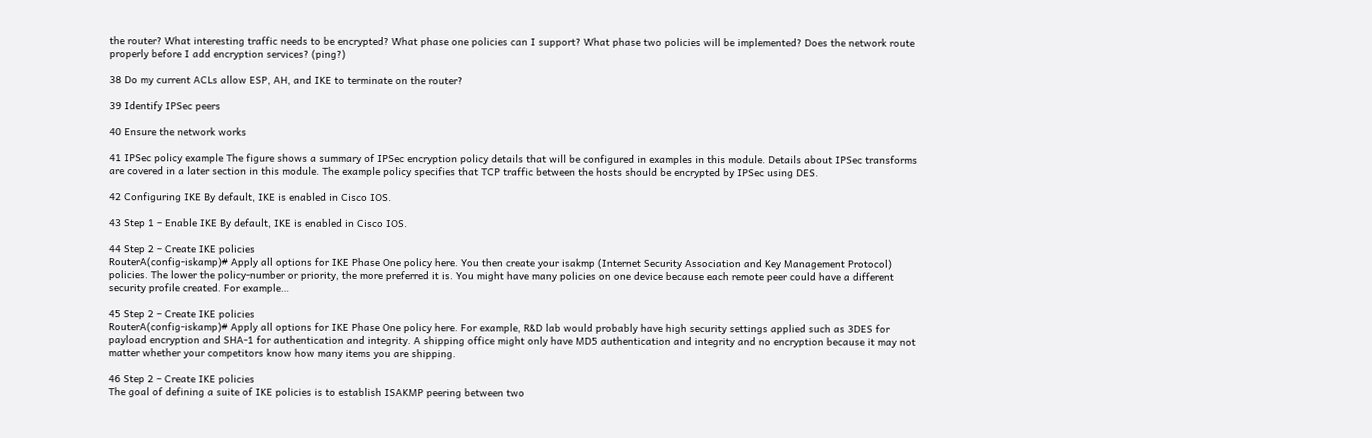the router? What interesting traffic needs to be encrypted? What phase one policies can I support? What phase two policies will be implemented? Does the network route properly before I add encryption services? (ping?)

38 Do my current ACLs allow ESP, AH, and IKE to terminate on the router?

39 Identify IPSec peers

40 Ensure the network works

41 IPSec policy example The figure shows a summary of IPSec encryption policy details that will be configured in examples in this module. Details about IPSec transforms are covered in a later section in this module. The example policy specifies that TCP traffic between the hosts should be encrypted by IPSec using DES.

42 Configuring IKE By default, IKE is enabled in Cisco IOS.

43 Step 1 – Enable IKE By default, IKE is enabled in Cisco IOS.

44 Step 2 – Create IKE policies
RouterA(config-iskamp)# Apply all options for IKE Phase One policy here. You then create your isakmp (Internet Security Association and Key Management Protocol) policies. The lower the policy-number or priority, the more preferred it is. You might have many policies on one device because each remote peer could have a different security profile created. For example…

45 Step 2 – Create IKE policies
RouterA(config-iskamp)# Apply all options for IKE Phase One policy here. For example, R&D lab would probably have high security settings applied such as 3DES for payload encryption and SHA-1 for authentication and integrity. A shipping office might only have MD5 authentication and integrity and no encryption because it may not matter whether your competitors know how many items you are shipping.

46 Step 2 – Create IKE policies
The goal of defining a suite of IKE policies is to establish ISAKMP peering between two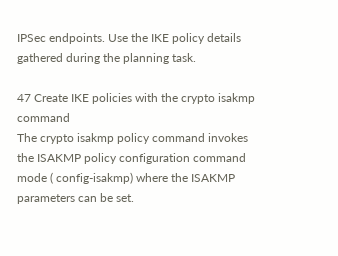IPSec endpoints. Use the IKE policy details gathered during the planning task.

47 Create IKE policies with the crypto isakmp command
The crypto isakmp policy command invokes the ISAKMP policy configuration command mode ( config-isakmp) where the ISAKMP parameters can be set.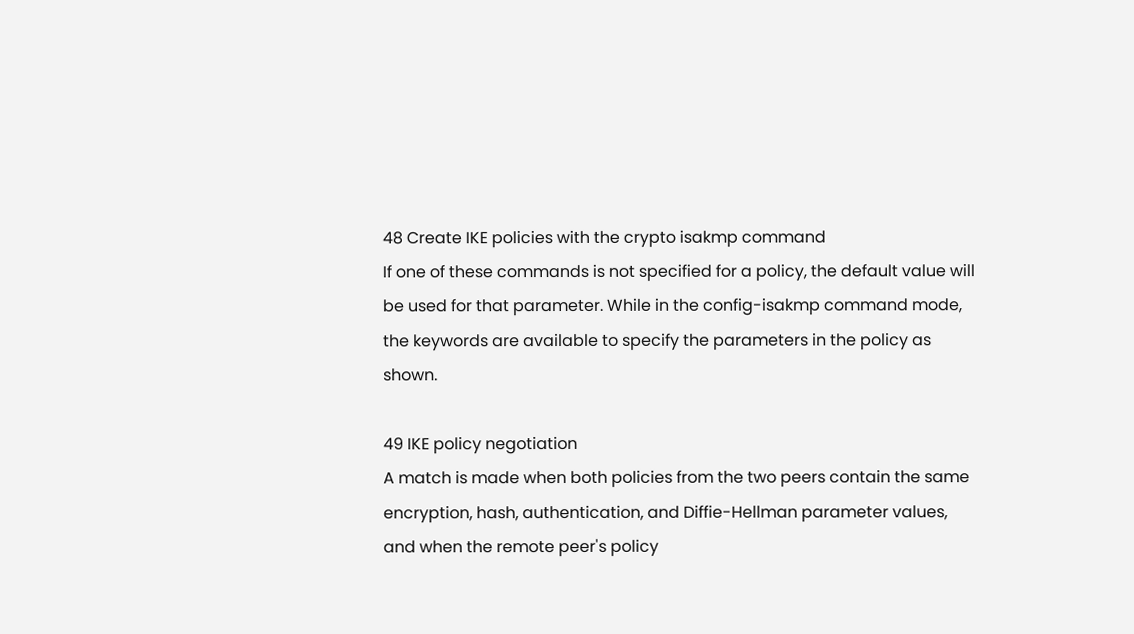48 Create IKE policies with the crypto isakmp command
If one of these commands is not specified for a policy, the default value will be used for that parameter. While in the config-isakmp command mode, the keywords are available to specify the parameters in the policy as shown.

49 IKE policy negotiation
A match is made when both policies from the two peers contain the same encryption, hash, authentication, and Diffie-Hellman parameter values, and when the remote peer's policy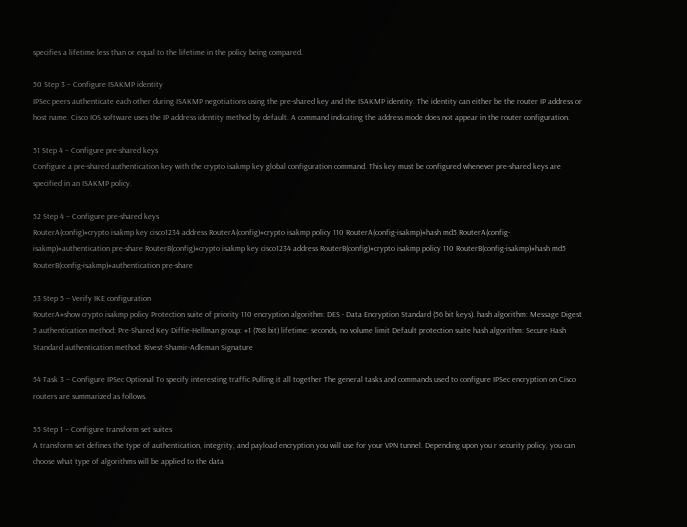specifies a lifetime less than or equal to the lifetime in the policy being compared.

50 Step 3 – Configure ISAKMP identity
IPSec peers authenticate each other during ISAKMP negotiations using the pre-shared key and the ISAKMP identity. The identity can either be the router IP address or host name. Cisco IOS software uses the IP address identity method by default. A command indicating the address mode does not appear in the router configuration.

51 Step 4 – Configure pre-shared keys
Configure a pre-shared authentication key with the crypto isakmp key global configuration command. This key must be configured whenever pre-shared keys are specified in an ISAKMP policy.

52 Step 4 – Configure pre-shared keys
RouterA(config)#crypto isakmp key cisco1234 address RouterA(config)#crypto isakmp policy 110 RouterA(config-isakmp)#hash md5 RouterA(config-isakmp)#authentication pre-share RouterB(config)#crypto isakmp key cisco1234 address RouterB(config)#crypto isakmp policy 110 RouterB(config-isakmp)#hash md5 RouterB(config-isakmp)#authentication pre-share

53 Step 5 – Verify IKE configuration
RouterA#show crypto isakmp policy Protection suite of priority 110 encryption algorithm: DES - Data Encryption Standard (56 bit keys). hash algorithm: Message Digest 5 authentication method: Pre-Shared Key Diffie-Hellman group: #1 (768 bit) lifetime: seconds, no volume limit Default protection suite hash algorithm: Secure Hash Standard authentication method: Rivest-Shamir-Adleman Signature

54 Task 3 – Configure IPSec Optional To specify interesting traffic Pulling it all together The general tasks and commands used to configure IPSec encryption on Cisco routers are summarized as follows.

55 Step 1 – Configure transform set suites
A transform set defines the type of authentication, integrity, and payload encryption you will use for your VPN tunnel. Depending upon you r security policy, you can choose what type of algorithms will be applied to the data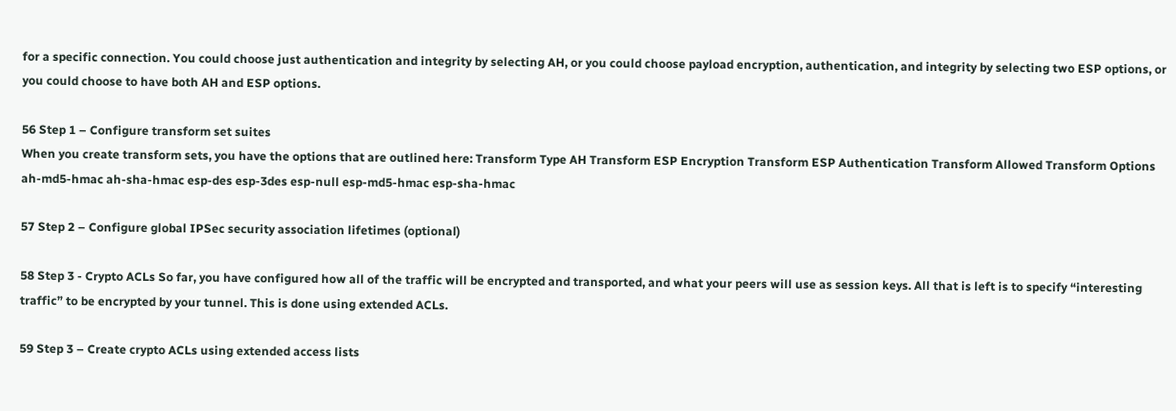for a specific connection. You could choose just authentication and integrity by selecting AH, or you could choose payload encryption, authentication, and integrity by selecting two ESP options, or you could choose to have both AH and ESP options.

56 Step 1 – Configure transform set suites
When you create transform sets, you have the options that are outlined here: Transform Type AH Transform ESP Encryption Transform ESP Authentication Transform Allowed Transform Options ah-md5-hmac ah-sha-hmac esp-des esp-3des esp-null esp-md5-hmac esp-sha-hmac

57 Step 2 – Configure global IPSec security association lifetimes (optional)

58 Step 3 - Crypto ACLs So far, you have configured how all of the traffic will be encrypted and transported, and what your peers will use as session keys. All that is left is to specify “interesting traffic” to be encrypted by your tunnel. This is done using extended ACLs.

59 Step 3 – Create crypto ACLs using extended access lists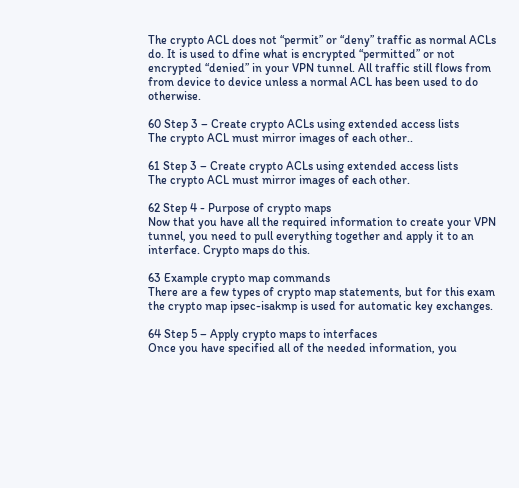The crypto ACL does not “permit” or “deny” traffic as normal ACLs do. It is used to dfine what is encrypted “permitted” or not encrypted “denied” in your VPN tunnel. All traffic still flows from from device to device unless a normal ACL has been used to do otherwise.

60 Step 3 – Create crypto ACLs using extended access lists
The crypto ACL must mirror images of each other..

61 Step 3 – Create crypto ACLs using extended access lists
The crypto ACL must mirror images of each other.

62 Step 4 - Purpose of crypto maps
Now that you have all the required information to create your VPN tunnel, you need to pull everything together and apply it to an interface. Crypto maps do this.

63 Example crypto map commands
There are a few types of crypto map statements, but for this exam the crypto map ipsec-isakmp is used for automatic key exchanges.

64 Step 5 – Apply crypto maps to interfaces
Once you have specified all of the needed information, you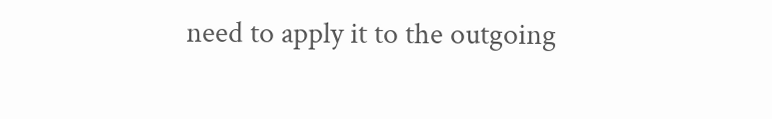need to apply it to the outgoing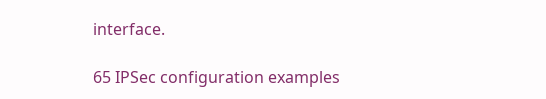interface.

65 IPSec configuration examples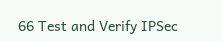66 Test and Verify IPSec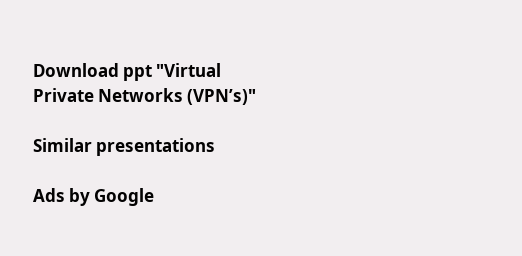Download ppt "Virtual Private Networks (VPN’s)"

Similar presentations

Ads by Google